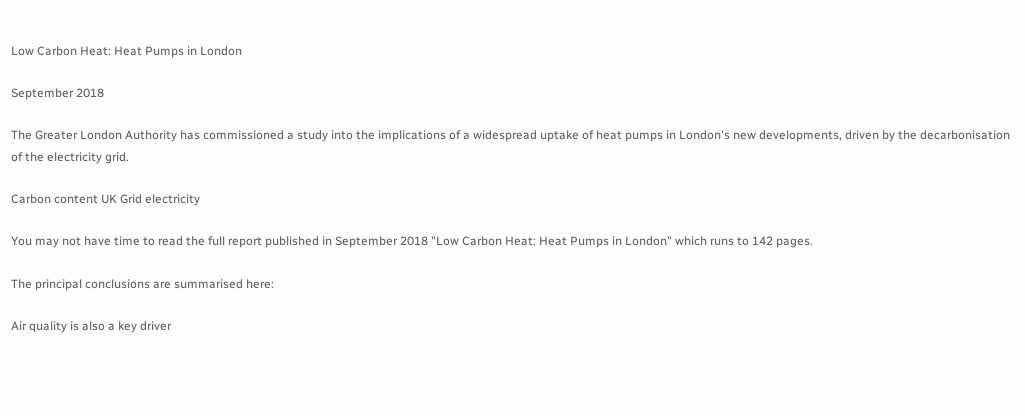Low Carbon Heat: Heat Pumps in London

September 2018

The Greater London Authority has commissioned a study into the implications of a widespread uptake of heat pumps in London's new developments, driven by the decarbonisation of the electricity grid.

Carbon content UK Grid electricity

You may not have time to read the full report published in September 2018 "Low Carbon Heat: Heat Pumps in London" which runs to 142 pages.

The principal conclusions are summarised here:

Air quality is also a key driver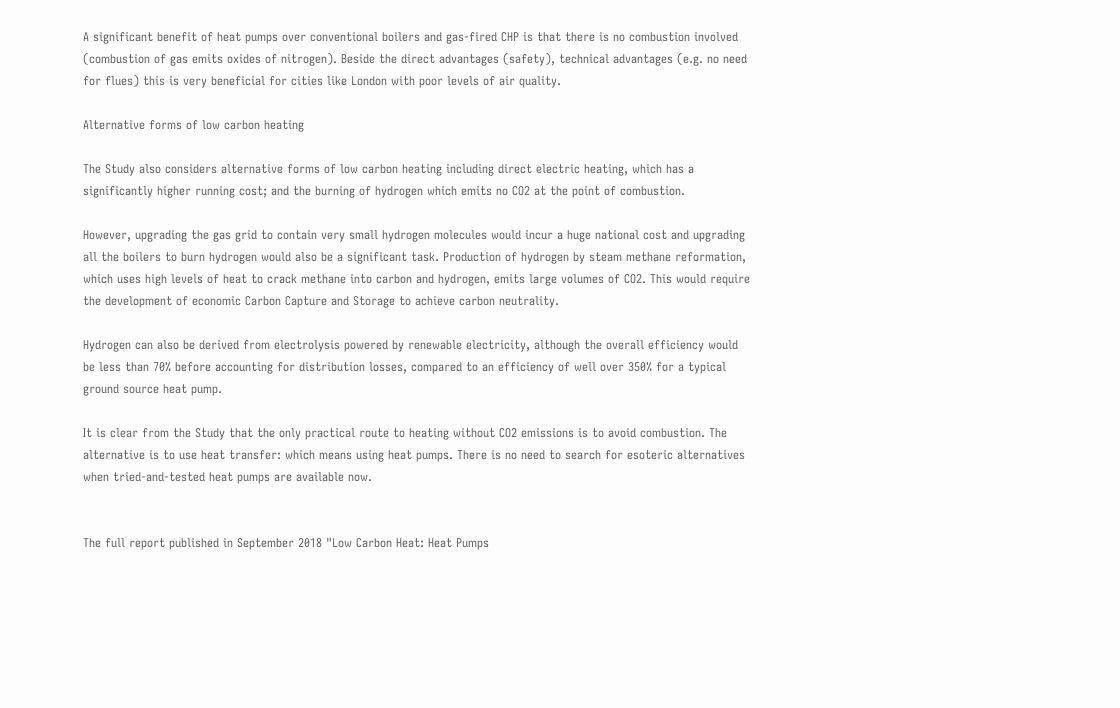A significant benefit of heat pumps over conventional boilers and gas-fired CHP is that there is no combustion involved (combustion of gas emits oxides of nitrogen). Beside the direct advantages (safety), technical advantages (e.g. no need for flues) this is very beneficial for cities like London with poor levels of air quality.

Alternative forms of low carbon heating

The Study also considers alternative forms of low carbon heating including direct electric heating, which has a significantly higher running cost; and the burning of hydrogen which emits no CO2 at the point of combustion.

However, upgrading the gas grid to contain very small hydrogen molecules would incur a huge national cost and upgrading all the boilers to burn hydrogen would also be a significant task. Production of hydrogen by steam methane reformation, which uses high levels of heat to crack methane into carbon and hydrogen, emits large volumes of CO2. This would require the development of economic Carbon Capture and Storage to achieve carbon neutrality.

Hydrogen can also be derived from electrolysis powered by renewable electricity, although the overall efficiency would be less than 70% before accounting for distribution losses, compared to an efficiency of well over 350% for a typical ground source heat pump.

It is clear from the Study that the only practical route to heating without CO2 emissions is to avoid combustion. The alternative is to use heat transfer: which means using heat pumps. There is no need to search for esoteric alternatives when tried-and-tested heat pumps are available now.


The full report published in September 2018 "Low Carbon Heat: Heat Pumps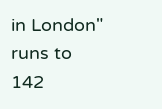in London" runs to 142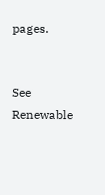pages.


See Renewable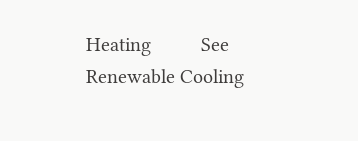Heating          See Renewable Cooling